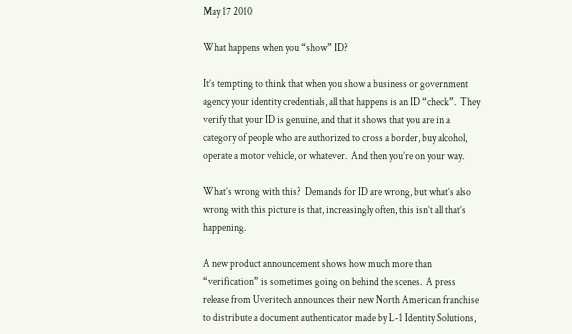May 17 2010

What happens when you “show” ID?

It’s tempting to think that when you show a business or government agency your identity credentials, all that happens is an ID “check”.  They verify that your ID is genuine, and that it shows that you are in a category of people who are authorized to cross a border, buy alcohol, operate a motor vehicle, or whatever.  And then you’re on your way.

What’s wrong with this?  Demands for ID are wrong, but what’s also wrong with this picture is that, increasingly often, this isn’t all that’s happening.

A new product announcement shows how much more than “verification” is sometimes going on behind the scenes.  A press release from Uveritech announces their new North American franchise to distribute a document authenticator made by L-1 Identity Solutions,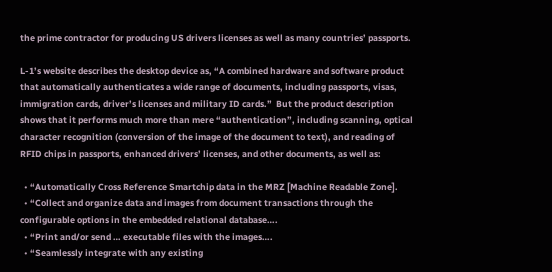the prime contractor for producing US drivers licenses as well as many countries’ passports.

L-1’s website describes the desktop device as, “A combined hardware and software product that automatically authenticates a wide range of documents, including passports, visas, immigration cards, driver’s licenses and military ID cards.”  But the product description shows that it performs much more than mere “authentication”, including scanning, optical character recognition (conversion of the image of the document to text), and reading of RFID chips in passports, enhanced drivers’ licenses, and other documents, as well as:

  • “Automatically Cross Reference Smartchip data in the MRZ [Machine Readable Zone].
  • “Collect and organize data and images from document transactions through the configurable options in the embedded relational database….
  • “Print and/or send … executable files with the images….
  • “Seamlessly integrate with any existing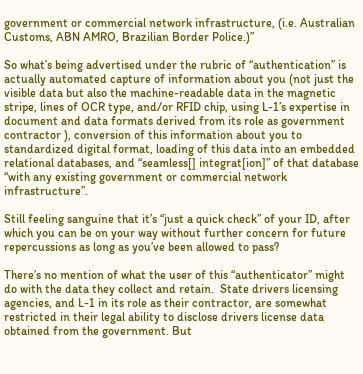government or commercial network infrastructure, (i.e. Australian Customs, ABN AMRO, Brazilian Border Police.)”

So what’s being advertised under the rubric of “authentication” is actually automated capture of information about you (not just the visible data but also the machine-readable data in the magnetic stripe, lines of OCR type, and/or RFID chip, using L-1’s expertise in document and data formats derived from its role as government contractor ), conversion of this information about you to standardized digital format, loading of this data into an embedded relational databases, and “seamless[] integrat[ion]” of that database “with any existing government or commercial network infrastructure”.

Still feeling sanguine that it’s “just a quick check” of your ID, after which you can be on your way without further concern for future repercussions as long as you’ve been allowed to pass?

There’s no mention of what the user of this “authenticator” might do with the data they collect and retain.  State drivers licensing agencies, and L-1 in its role as their contractor, are somewhat restricted in their legal ability to disclose drivers license data obtained from the government. But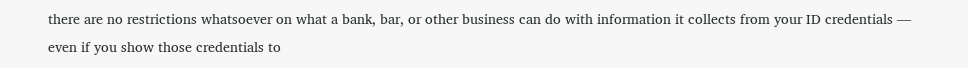there are no restrictions whatsoever on what a bank, bar, or other business can do with information it collects from your ID credentials — even if you show those credentials to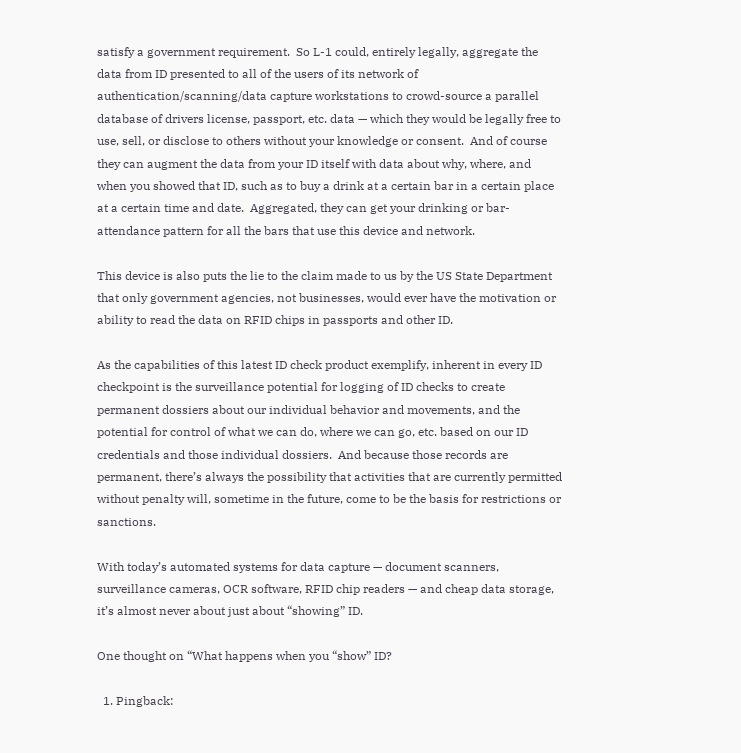satisfy a government requirement.  So L-1 could, entirely legally, aggregate the data from ID presented to all of the users of its network of authentication/scanning/data capture workstations to crowd-source a parallel database of drivers license, passport, etc. data — which they would be legally free to use, sell, or disclose to others without your knowledge or consent.  And of course they can augment the data from your ID itself with data about why, where, and when you showed that ID, such as to buy a drink at a certain bar in a certain place at a certain time and date.  Aggregated, they can get your drinking or bar-attendance pattern for all the bars that use this device and network.

This device is also puts the lie to the claim made to us by the US State Department that only government agencies, not businesses, would ever have the motivation or ability to read the data on RFID chips in passports and other ID.

As the capabilities of this latest ID check product exemplify, inherent in every ID checkpoint is the surveillance potential for logging of ID checks to create permanent dossiers about our individual behavior and movements, and the potential for control of what we can do, where we can go, etc. based on our ID credentials and those individual dossiers.  And because those records are permanent, there’s always the possibility that activities that are currently permitted without penalty will, sometime in the future, come to be the basis for restrictions or sanctions.

With today’s automated systems for data capture — document scanners, surveillance cameras, OCR software, RFID chip readers — and cheap data storage, it’s almost never about just about “showing” ID.

One thought on “What happens when you “show” ID?

  1. Pingback: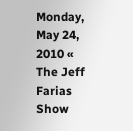Monday, May 24, 2010 « The Jeff Farias Show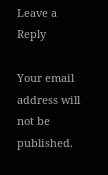Leave a Reply

Your email address will not be published.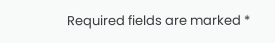Required fields are marked *